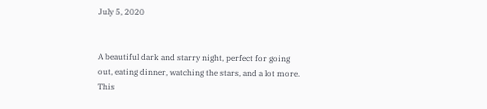July 5, 2020


A beautiful dark and starry night, perfect for going out, eating dinner, watching the stars, and a lot more. This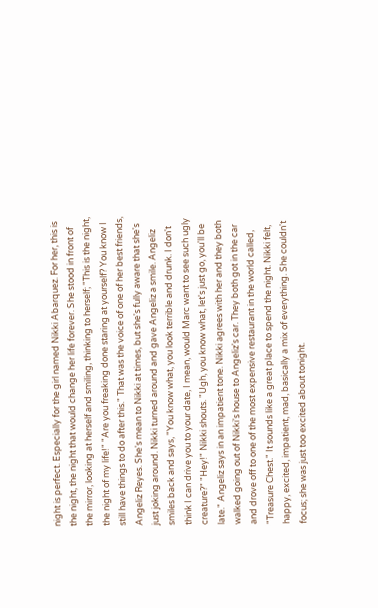night is perfect. Especially for the girl named Nikki Abarquez. For her, this is the night, the night that would change her life forever. She stood in front of the mirror, looking at herself and smiling, thinking to herself; "This is the night, the night of my life!" "Are you freaking done staring at yourself? You know I still have things to do after this." That was the voice of one of her best friends, Angeliz Reyes. She's mean to Nikki at times, but she's fully aware that she's just joking around. Nikki turned around and gave Angeliz a smile. Angeliz smiles back and says, "You know what, you look terrible and drunk. I don't think I can drive you to your date, I mean, would Marc want to see such ugly creature?" "Hey!" Nikki shouts. "Ugh, you know what, let's just go, you'll be late." Angeliz says in an impatient tone. Nikki agrees with her and they both walked going out of Nikki's house to Angeliz's car. They both got in the car and drove off to one of the most expensive restaurant in the world called, "Treasure Chest." It sounds like a great place to spend the night. Nikki felt, happy, excited, impatient, mad, basically a mix of everything. She couldn't focus; she was just too excited about tonight.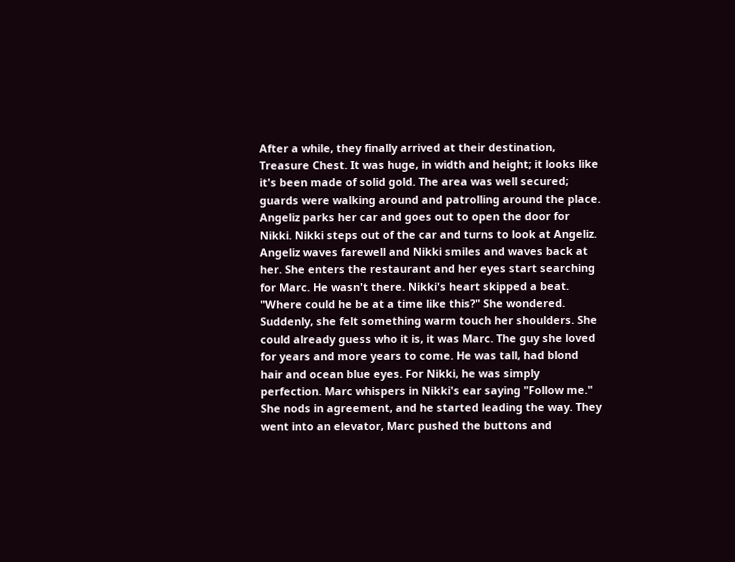After a while, they finally arrived at their destination, Treasure Chest. It was huge, in width and height; it looks like it's been made of solid gold. The area was well secured; guards were walking around and patrolling around the place. Angeliz parks her car and goes out to open the door for Nikki. Nikki steps out of the car and turns to look at Angeliz. Angeliz waves farewell and Nikki smiles and waves back at her. She enters the restaurant and her eyes start searching for Marc. He wasn't there. Nikki's heart skipped a beat. "Where could he be at a time like this?" She wondered. Suddenly, she felt something warm touch her shoulders. She could already guess who it is, it was Marc. The guy she loved for years and more years to come. He was tall, had blond hair and ocean blue eyes. For Nikki, he was simply perfection. Marc whispers in Nikki's ear saying "Follow me." She nods in agreement, and he started leading the way. They went into an elevator, Marc pushed the buttons and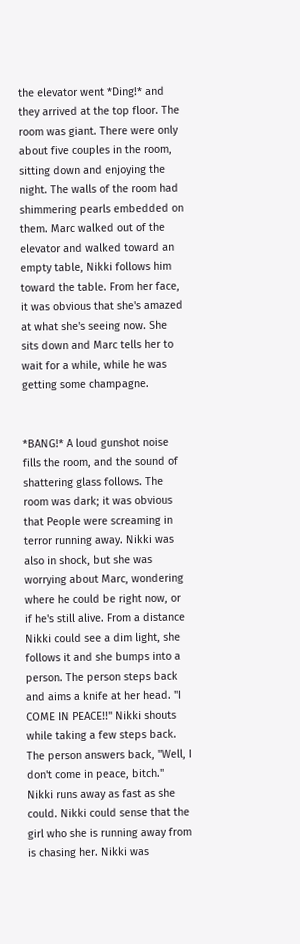the elevator went *Ding!* and they arrived at the top floor. The room was giant. There were only about five couples in the room, sitting down and enjoying the night. The walls of the room had shimmering pearls embedded on them. Marc walked out of the elevator and walked toward an empty table, Nikki follows him toward the table. From her face, it was obvious that she's amazed at what she's seeing now. She sits down and Marc tells her to wait for a while, while he was getting some champagne.


*BANG!* A loud gunshot noise fills the room, and the sound of shattering glass follows. The room was dark; it was obvious that People were screaming in terror running away. Nikki was also in shock, but she was worrying about Marc, wondering where he could be right now, or if he's still alive. From a distance Nikki could see a dim light, she follows it and she bumps into a person. The person steps back and aims a knife at her head. "I COME IN PEACE!!" Nikki shouts while taking a few steps back. The person answers back, "Well, I don't come in peace, bitch." Nikki runs away as fast as she could. Nikki could sense that the girl who she is running away from is chasing her. Nikki was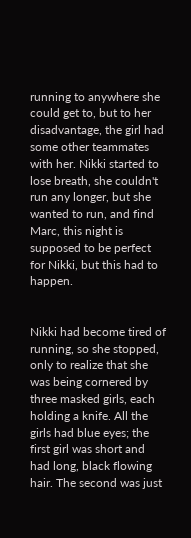running to anywhere she could get to, but to her disadvantage, the girl had some other teammates with her. Nikki started to lose breath, she couldn't run any longer, but she wanted to run, and find Marc, this night is supposed to be perfect for Nikki, but this had to happen.


Nikki had become tired of running, so she stopped, only to realize that she was being cornered by three masked girls, each holding a knife. All the girls had blue eyes; the first girl was short and had long, black flowing hair. The second was just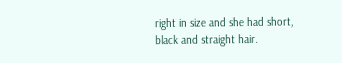right in size and she had short, black and straight hair.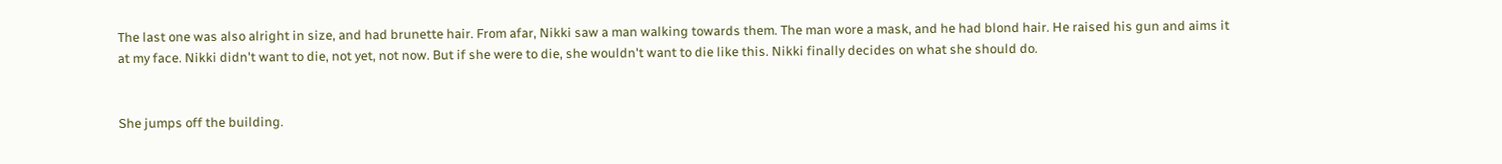The last one was also alright in size, and had brunette hair. From afar, Nikki saw a man walking towards them. The man wore a mask, and he had blond hair. He raised his gun and aims it at my face. Nikki didn't want to die, not yet, not now. But if she were to die, she wouldn't want to die like this. Nikki finally decides on what she should do.


She jumps off the building.